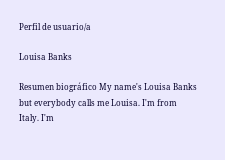Perfil de usuario/a

Louisa Banks

Resumen biográfico My name's Louisa Banks but everybody calls me Louisa. I'm from Italy. I'm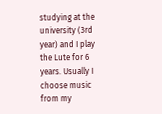studying at the university (3rd year) and I play the Lute for 6 years. Usually I choose music from my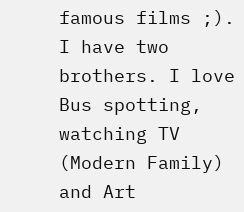famous films ;). I have two brothers. I love Bus spotting, watching TV (Modern Family) and Art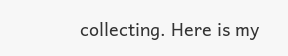collecting. Here is my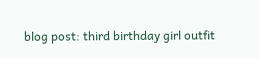blog post: third birthday girl outfit